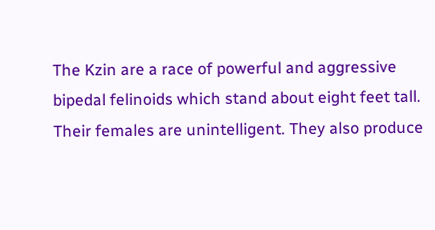The Kzin are a race of powerful and aggressive bipedal felinoids which stand about eight feet tall. Their females are unintelligent. They also produce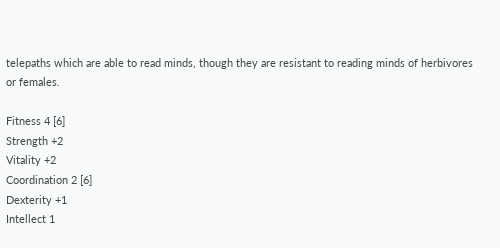telepaths which are able to read minds, though they are resistant to reading minds of herbivores or females.

Fitness 4 [6]
Strength +2
Vitality +2
Coordination 2 [6]
Dexterity +1
Intellect 1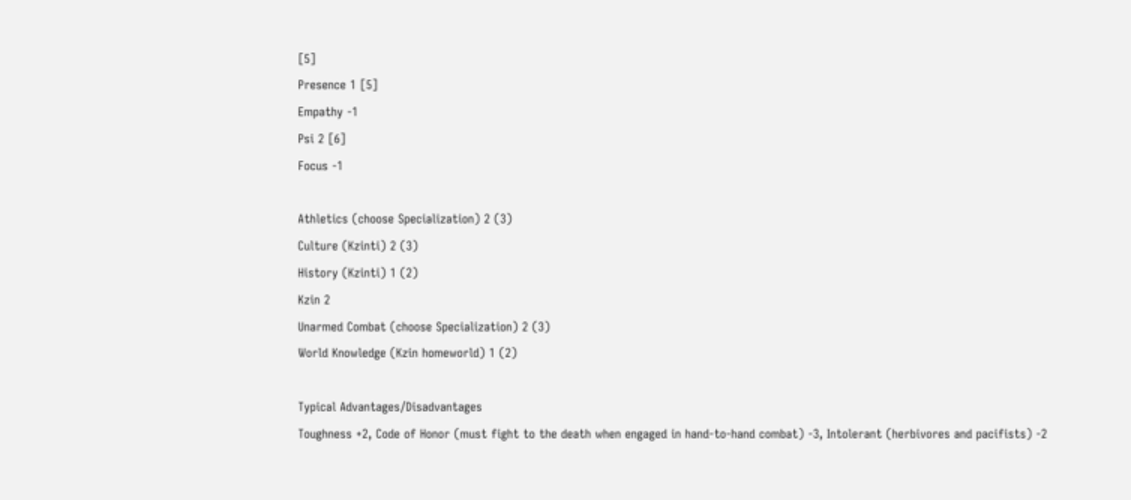[5]
Presence 1 [5]
Empathy -1
Psi 2 [6]
Focus -1

Athletics (choose Specialization) 2 (3)
Culture (Kzinti) 2 (3)
History (Kzinti) 1 (2)
Kzin 2
Unarmed Combat (choose Specialization) 2 (3)
World Knowledge (Kzin homeworld) 1 (2)

Typical Advantages/Disadvantages
Toughness +2, Code of Honor (must fight to the death when engaged in hand-to-hand combat) -3, Intolerant (herbivores and pacifists) -2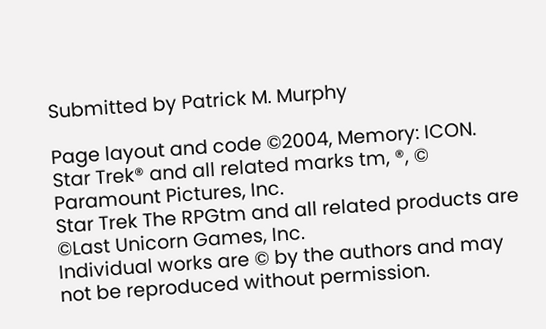Submitted by Patrick M. Murphy

Page layout and code ©2004, Memory: ICON.
Star Trek® and all related marks tm, ®, © Paramount Pictures, Inc.
Star Trek The RPGtm and all related products are ©Last Unicorn Games, Inc.
Individual works are © by the authors and may not be reproduced without permission.